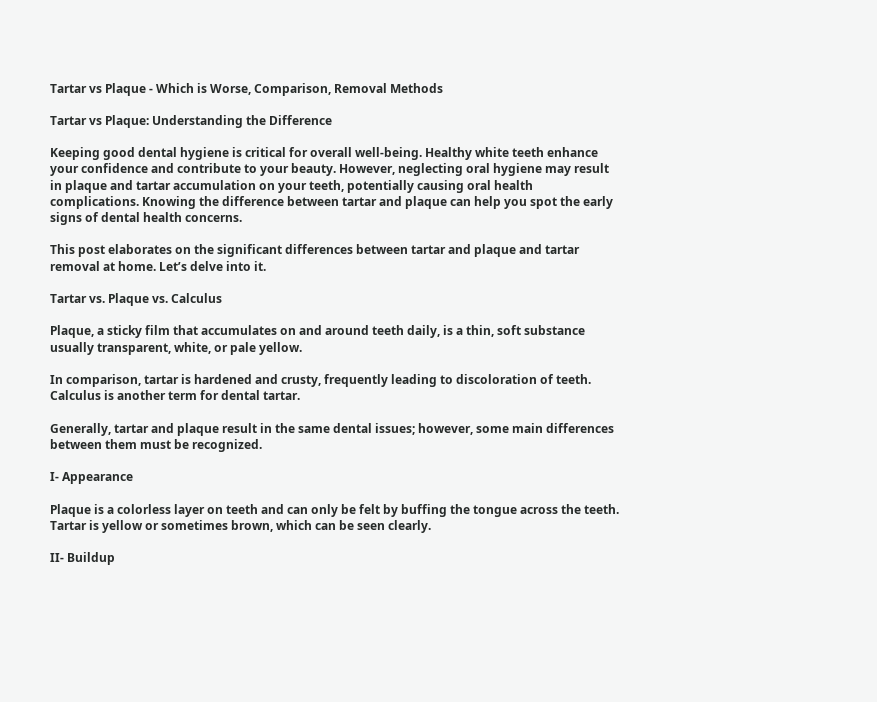Tartar vs Plaque - Which is Worse, Comparison, Removal Methods

Tartar vs Plaque: Understanding the Difference

Keeping good dental hygiene is critical for overall well-being. Healthy white teeth enhance your confidence and contribute to your beauty. However, neglecting oral hygiene may result in plaque and tartar accumulation on your teeth, potentially causing oral health complications. Knowing the difference between tartar and plaque can help you spot the early signs of dental health concerns.

This post elaborates on the significant differences between tartar and plaque and tartar removal at home. Let’s delve into it.

Tartar vs. Plaque vs. Calculus

Plaque, a sticky film that accumulates on and around teeth daily, is a thin, soft substance usually transparent, white, or pale yellow.

In comparison, tartar is hardened and crusty, frequently leading to discoloration of teeth. Calculus is another term for dental tartar.

Generally, tartar and plaque result in the same dental issues; however, some main differences between them must be recognized.

I- Appearance

Plaque is a colorless layer on teeth and can only be felt by buffing the tongue across the teeth. Tartar is yellow or sometimes brown, which can be seen clearly.

II- Buildup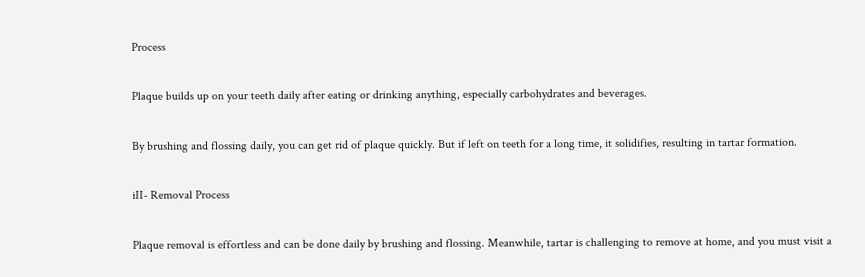Process

Plaque builds up on your teeth daily after eating or drinking anything, especially carbohydrates and beverages.

By brushing and flossing daily, you can get rid of plaque quickly. But if left on teeth for a long time, it solidifies, resulting in tartar formation.

iII- Removal Process

Plaque removal is effortless and can be done daily by brushing and flossing. Meanwhile, tartar is challenging to remove at home, and you must visit a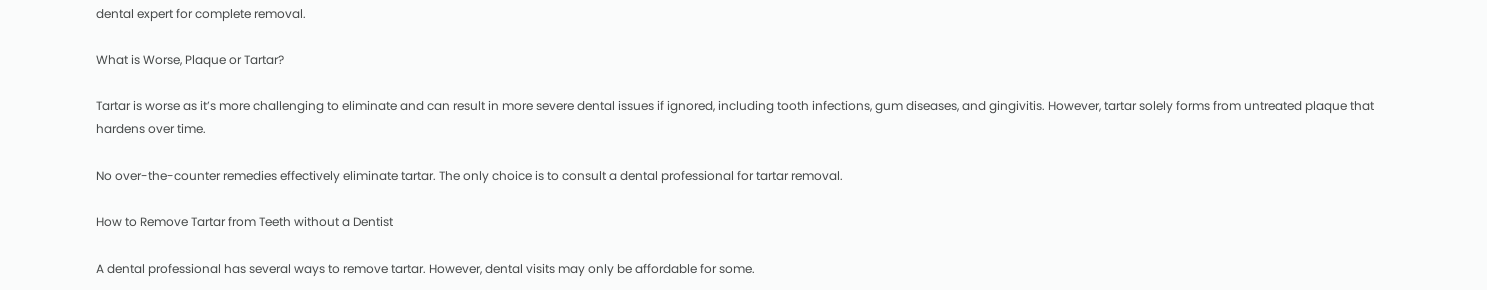dental expert for complete removal.

What is Worse, Plaque or Tartar?

Tartar is worse as it’s more challenging to eliminate and can result in more severe dental issues if ignored, including tooth infections, gum diseases, and gingivitis. However, tartar solely forms from untreated plaque that hardens over time.

No over-the-counter remedies effectively eliminate tartar. The only choice is to consult a dental professional for tartar removal.

How to Remove Tartar from Teeth without a Dentist

A dental professional has several ways to remove tartar. However, dental visits may only be affordable for some.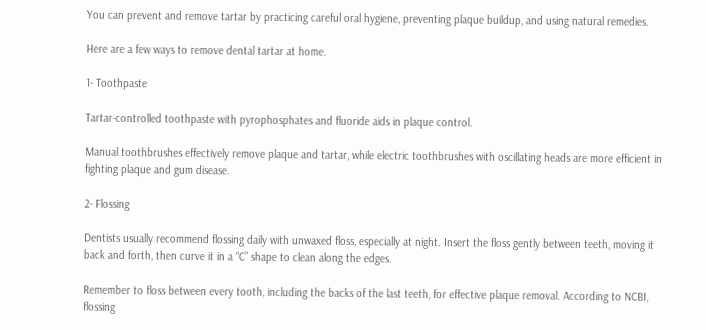You can prevent and remove tartar by practicing careful oral hygiene, preventing plaque buildup, and using natural remedies.

Here are a few ways to remove dental tartar at home.

1- Toothpaste

Tartar-controlled toothpaste with pyrophosphates and fluoride aids in plaque control.

Manual toothbrushes effectively remove plaque and tartar, while electric toothbrushes with oscillating heads are more efficient in fighting plaque and gum disease.

2- Flossing

Dentists usually recommend flossing daily with unwaxed floss, especially at night. Insert the floss gently between teeth, moving it back and forth, then curve it in a “C” shape to clean along the edges.

Remember to floss between every tooth, including the backs of the last teeth, for effective plaque removal. According to NCBI, flossing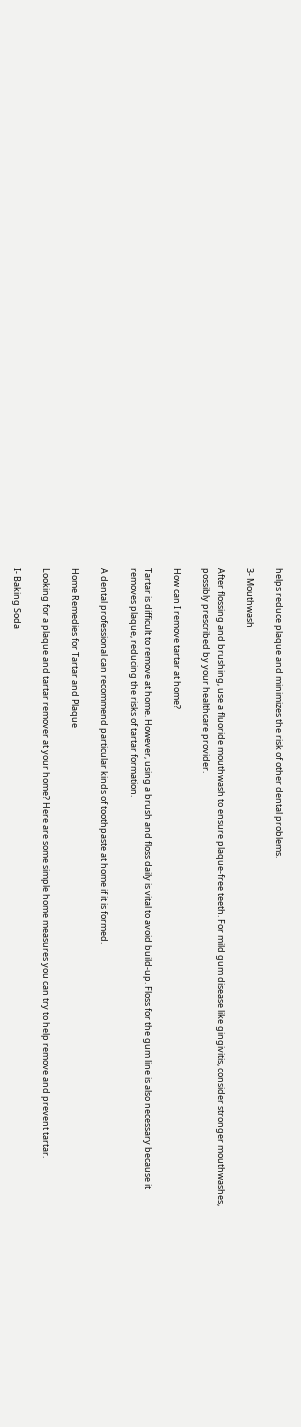helps reduce plaque and minimizes the risk of other dental problems.

3- Mouthwash

After flossing and brushing, use a fluoride mouthwash to ensure plaque-free teeth. For mild gum disease like gingivitis, consider stronger mouthwashes, possibly prescribed by your healthcare provider.

How can I remove tartar at home?

Tartar is difficult to remove at home. However, using a brush and floss daily is vital to avoid build-up. Floss for the gum line is also necessary because it removes plaque, reducing the risks of tartar formation.

A dental professional can recommend particular kinds of toothpaste at home if it is formed.

Home Remedies for Tartar and Plaque

Looking for a plaque and tartar remover at your home? Here are some simple home measures you can try to help remove and prevent tartar.

I- Baking Soda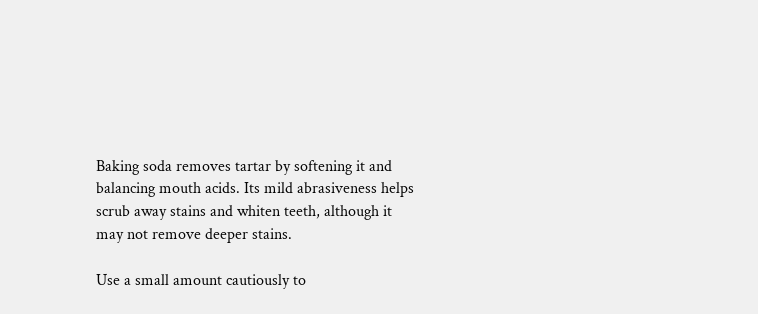Baking soda removes tartar by softening it and balancing mouth acids. Its mild abrasiveness helps scrub away stains and whiten teeth, although it may not remove deeper stains.

Use a small amount cautiously to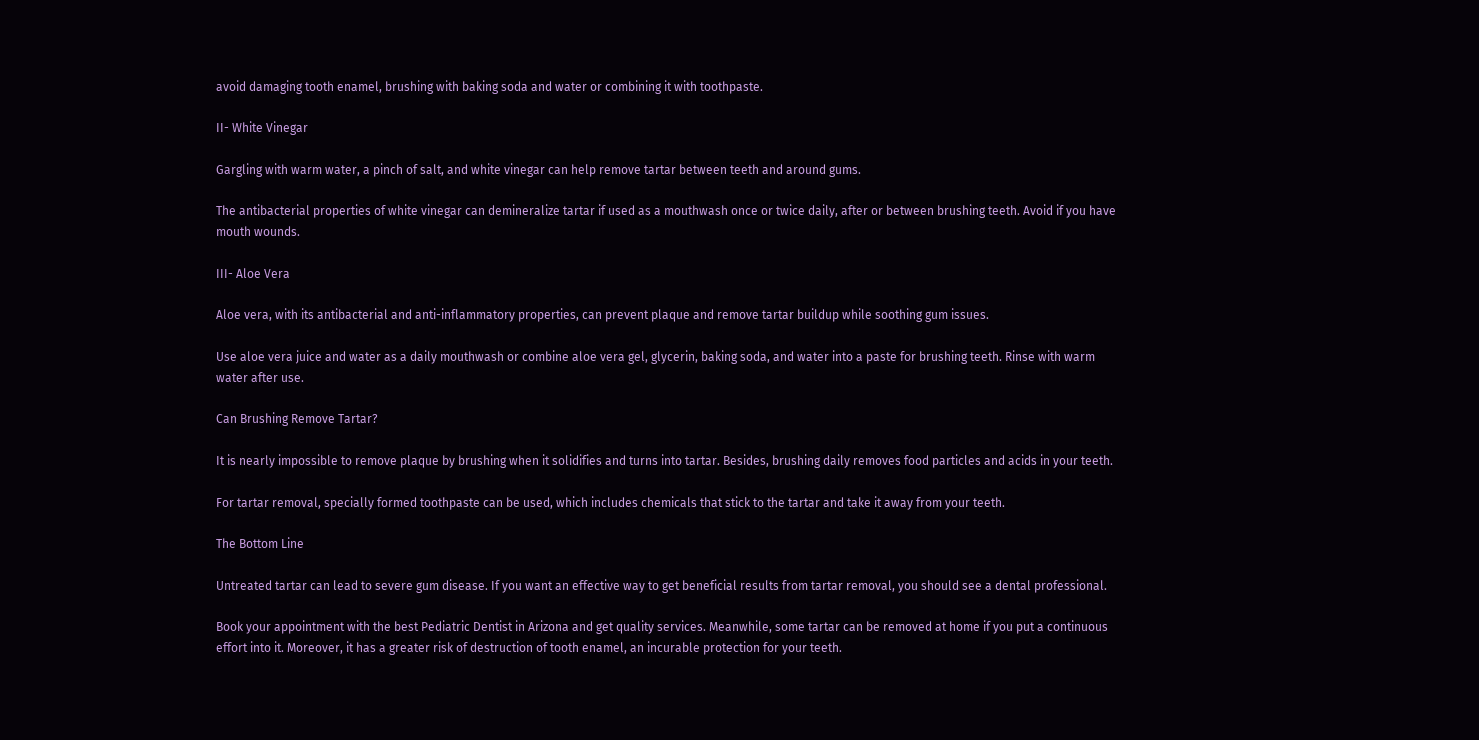avoid damaging tooth enamel, brushing with baking soda and water or combining it with toothpaste.

II- White Vinegar

Gargling with warm water, a pinch of salt, and white vinegar can help remove tartar between teeth and around gums.

The antibacterial properties of white vinegar can demineralize tartar if used as a mouthwash once or twice daily, after or between brushing teeth. Avoid if you have mouth wounds.

III- Aloe Vera

Aloe vera, with its antibacterial and anti-inflammatory properties, can prevent plaque and remove tartar buildup while soothing gum issues.

Use aloe vera juice and water as a daily mouthwash or combine aloe vera gel, glycerin, baking soda, and water into a paste for brushing teeth. Rinse with warm water after use.

Can Brushing Remove Tartar?

It is nearly impossible to remove plaque by brushing when it solidifies and turns into tartar. Besides, brushing daily removes food particles and acids in your teeth.

For tartar removal, specially formed toothpaste can be used, which includes chemicals that stick to the tartar and take it away from your teeth.

The Bottom Line

Untreated tartar can lead to severe gum disease. If you want an effective way to get beneficial results from tartar removal, you should see a dental professional.

Book your appointment with the best Pediatric Dentist in Arizona and get quality services. Meanwhile, some tartar can be removed at home if you put a continuous effort into it. Moreover, it has a greater risk of destruction of tooth enamel, an incurable protection for your teeth.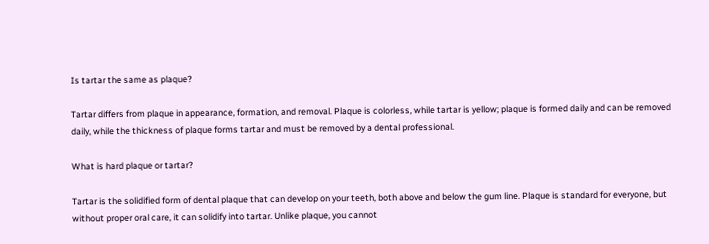Is tartar the same as plaque?

Tartar differs from plaque in appearance, formation, and removal. Plaque is colorless, while tartar is yellow; plaque is formed daily and can be removed daily, while the thickness of plaque forms tartar and must be removed by a dental professional.

What is hard plaque or tartar?

Tartar is the solidified form of dental plaque that can develop on your teeth, both above and below the gum line. Plaque is standard for everyone, but without proper oral care, it can solidify into tartar. Unlike plaque, you cannot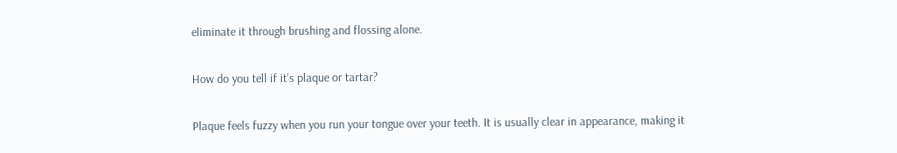eliminate it through brushing and flossing alone.

How do you tell if it’s plaque or tartar?

Plaque feels fuzzy when you run your tongue over your teeth. It is usually clear in appearance, making it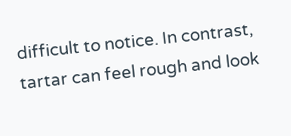difficult to notice. In contrast, tartar can feel rough and look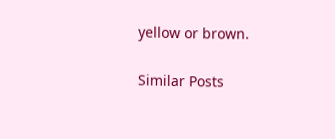yellow or brown.

Similar Posts